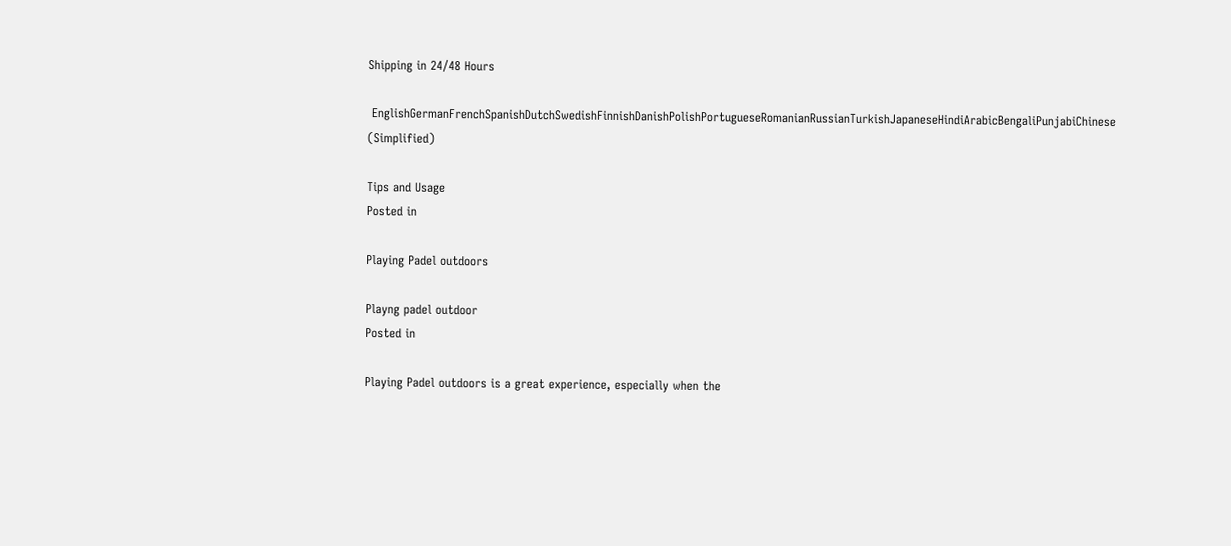Shipping in 24/48 Hours

 EnglishGermanFrenchSpanishDutchSwedishFinnishDanishPolishPortugueseRomanianRussianTurkishJapaneseHindiArabicBengaliPunjabiChinese (Simplified)

Tips and Usage
Posted in

Playing Padel outdoors

Playng padel outdoor
Posted in

Playing Padel outdoors is a great experience, especially when the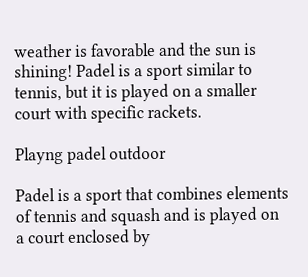weather is favorable and the sun is shining! Padel is a sport similar to tennis, but it is played on a smaller court with specific rackets.

Playng padel outdoor

Padel is a sport that combines elements of tennis and squash and is played on a court enclosed by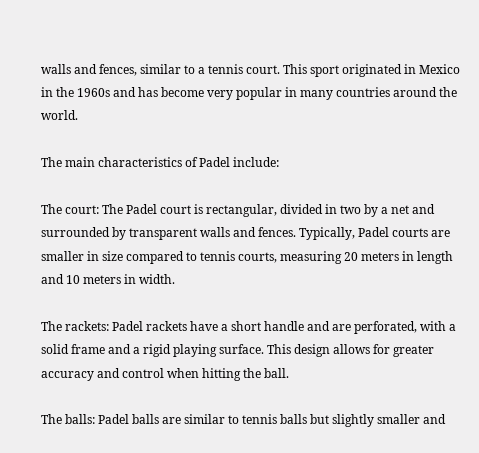walls and fences, similar to a tennis court. This sport originated in Mexico in the 1960s and has become very popular in many countries around the world.

The main characteristics of Padel include:

The court: The Padel court is rectangular, divided in two by a net and surrounded by transparent walls and fences. Typically, Padel courts are smaller in size compared to tennis courts, measuring 20 meters in length and 10 meters in width.

The rackets: Padel rackets have a short handle and are perforated, with a solid frame and a rigid playing surface. This design allows for greater accuracy and control when hitting the ball.

The balls: Padel balls are similar to tennis balls but slightly smaller and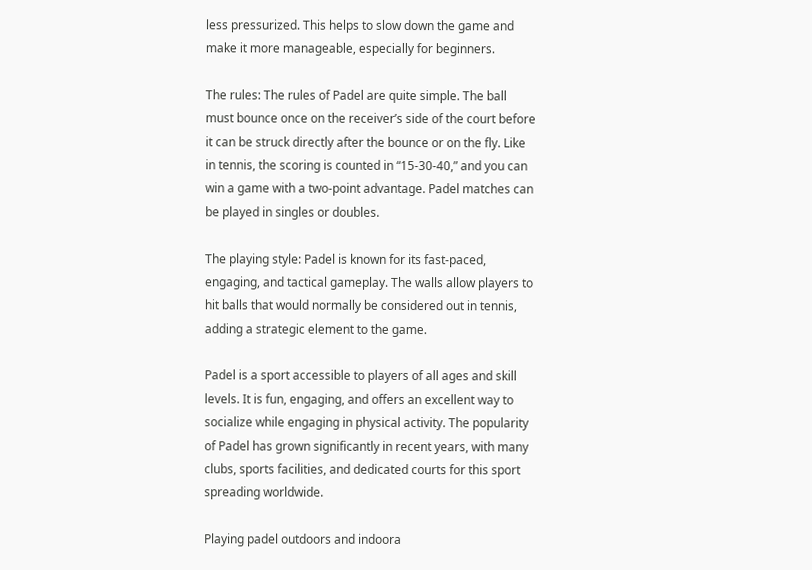less pressurized. This helps to slow down the game and make it more manageable, especially for beginners.

The rules: The rules of Padel are quite simple. The ball must bounce once on the receiver’s side of the court before it can be struck directly after the bounce or on the fly. Like in tennis, the scoring is counted in “15-30-40,” and you can win a game with a two-point advantage. Padel matches can be played in singles or doubles.

The playing style: Padel is known for its fast-paced, engaging, and tactical gameplay. The walls allow players to hit balls that would normally be considered out in tennis, adding a strategic element to the game.

Padel is a sport accessible to players of all ages and skill levels. It is fun, engaging, and offers an excellent way to socialize while engaging in physical activity. The popularity of Padel has grown significantly in recent years, with many clubs, sports facilities, and dedicated courts for this sport spreading worldwide.

Playing padel outdoors and indoora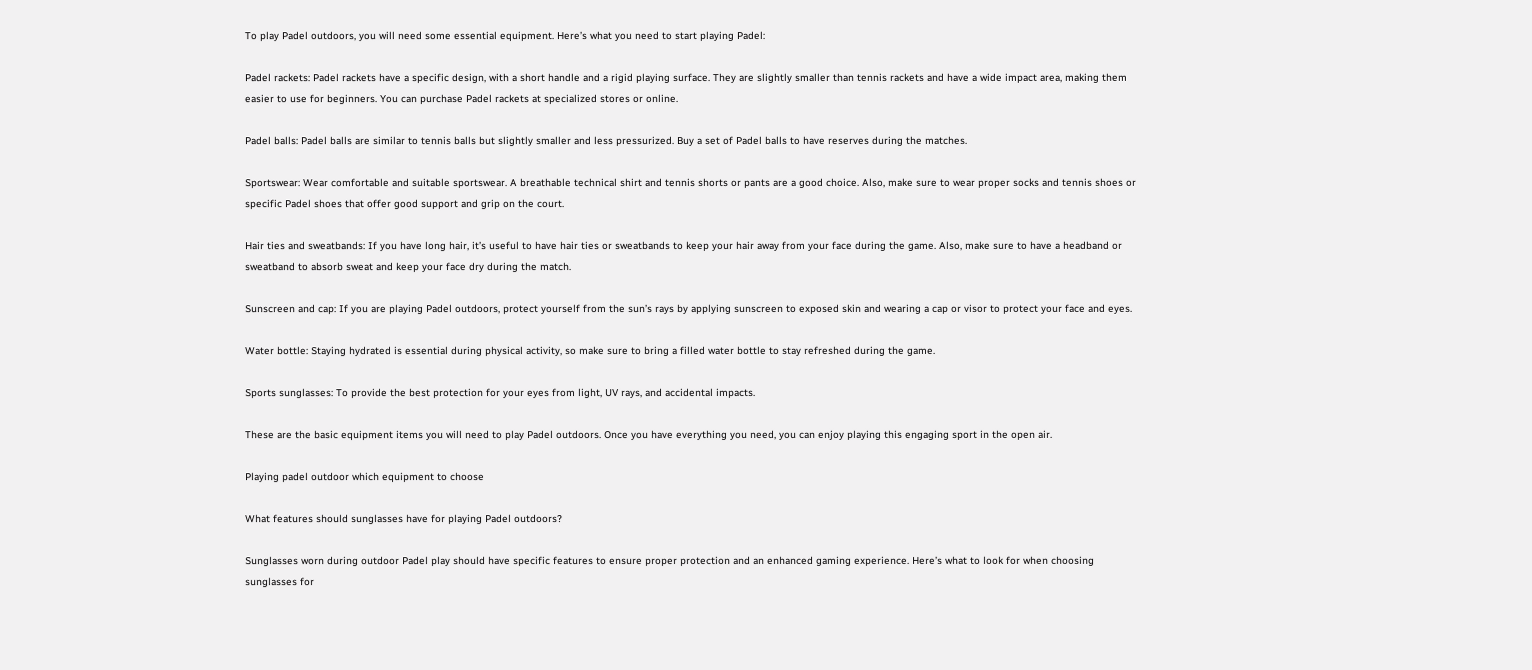To play Padel outdoors, you will need some essential equipment. Here’s what you need to start playing Padel:

Padel rackets: Padel rackets have a specific design, with a short handle and a rigid playing surface. They are slightly smaller than tennis rackets and have a wide impact area, making them easier to use for beginners. You can purchase Padel rackets at specialized stores or online.

Padel balls: Padel balls are similar to tennis balls but slightly smaller and less pressurized. Buy a set of Padel balls to have reserves during the matches.

Sportswear: Wear comfortable and suitable sportswear. A breathable technical shirt and tennis shorts or pants are a good choice. Also, make sure to wear proper socks and tennis shoes or specific Padel shoes that offer good support and grip on the court.

Hair ties and sweatbands: If you have long hair, it’s useful to have hair ties or sweatbands to keep your hair away from your face during the game. Also, make sure to have a headband or sweatband to absorb sweat and keep your face dry during the match.

Sunscreen and cap: If you are playing Padel outdoors, protect yourself from the sun’s rays by applying sunscreen to exposed skin and wearing a cap or visor to protect your face and eyes.

Water bottle: Staying hydrated is essential during physical activity, so make sure to bring a filled water bottle to stay refreshed during the game.

Sports sunglasses: To provide the best protection for your eyes from light, UV rays, and accidental impacts.

These are the basic equipment items you will need to play Padel outdoors. Once you have everything you need, you can enjoy playing this engaging sport in the open air.

Playing padel outdoor which equipment to choose

What features should sunglasses have for playing Padel outdoors?

Sunglasses worn during outdoor Padel play should have specific features to ensure proper protection and an enhanced gaming experience. Here’s what to look for when choosing sunglasses for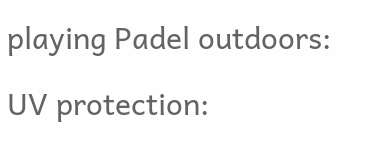playing Padel outdoors:

UV protection: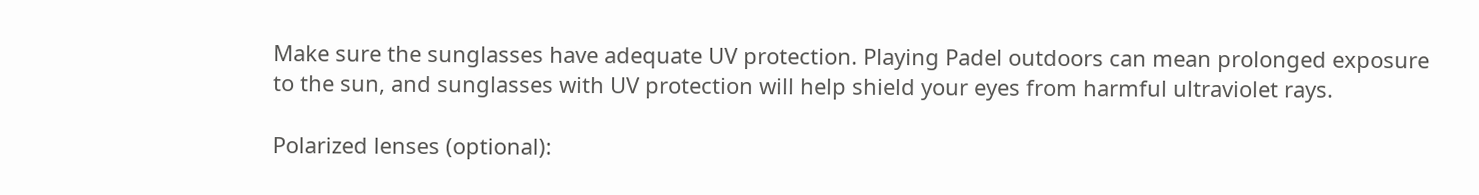Make sure the sunglasses have adequate UV protection. Playing Padel outdoors can mean prolonged exposure to the sun, and sunglasses with UV protection will help shield your eyes from harmful ultraviolet rays.

Polarized lenses (optional):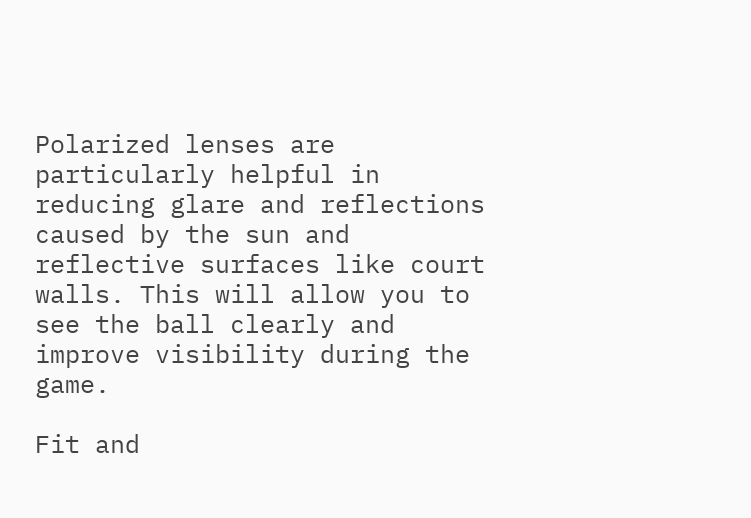Polarized lenses are particularly helpful in reducing glare and reflections caused by the sun and reflective surfaces like court walls. This will allow you to see the ball clearly and improve visibility during the game.

Fit and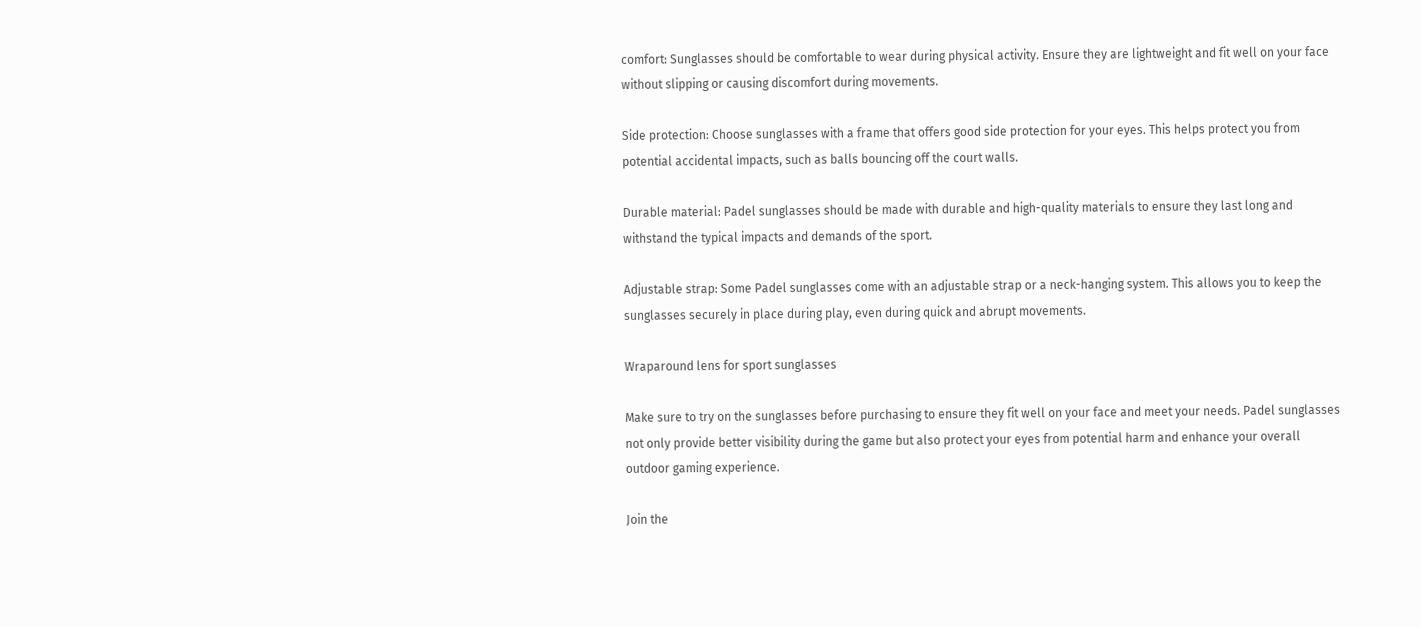comfort: Sunglasses should be comfortable to wear during physical activity. Ensure they are lightweight and fit well on your face without slipping or causing discomfort during movements.

Side protection: Choose sunglasses with a frame that offers good side protection for your eyes. This helps protect you from potential accidental impacts, such as balls bouncing off the court walls.

Durable material: Padel sunglasses should be made with durable and high-quality materials to ensure they last long and withstand the typical impacts and demands of the sport.

Adjustable strap: Some Padel sunglasses come with an adjustable strap or a neck-hanging system. This allows you to keep the sunglasses securely in place during play, even during quick and abrupt movements.

Wraparound lens for sport sunglasses

Make sure to try on the sunglasses before purchasing to ensure they fit well on your face and meet your needs. Padel sunglasses not only provide better visibility during the game but also protect your eyes from potential harm and enhance your overall outdoor gaming experience.

Join the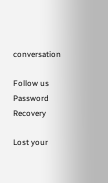conversation

Follow us
Password Recovery

Lost your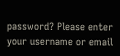password? Please enter your username or email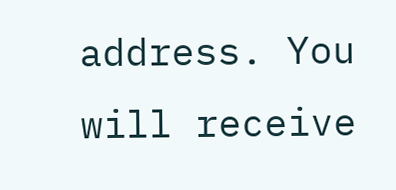address. You will receive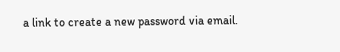a link to create a new password via email.